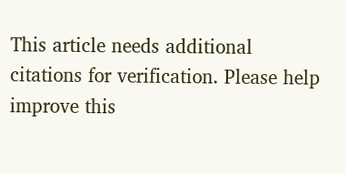This article needs additional citations for verification. Please help improve this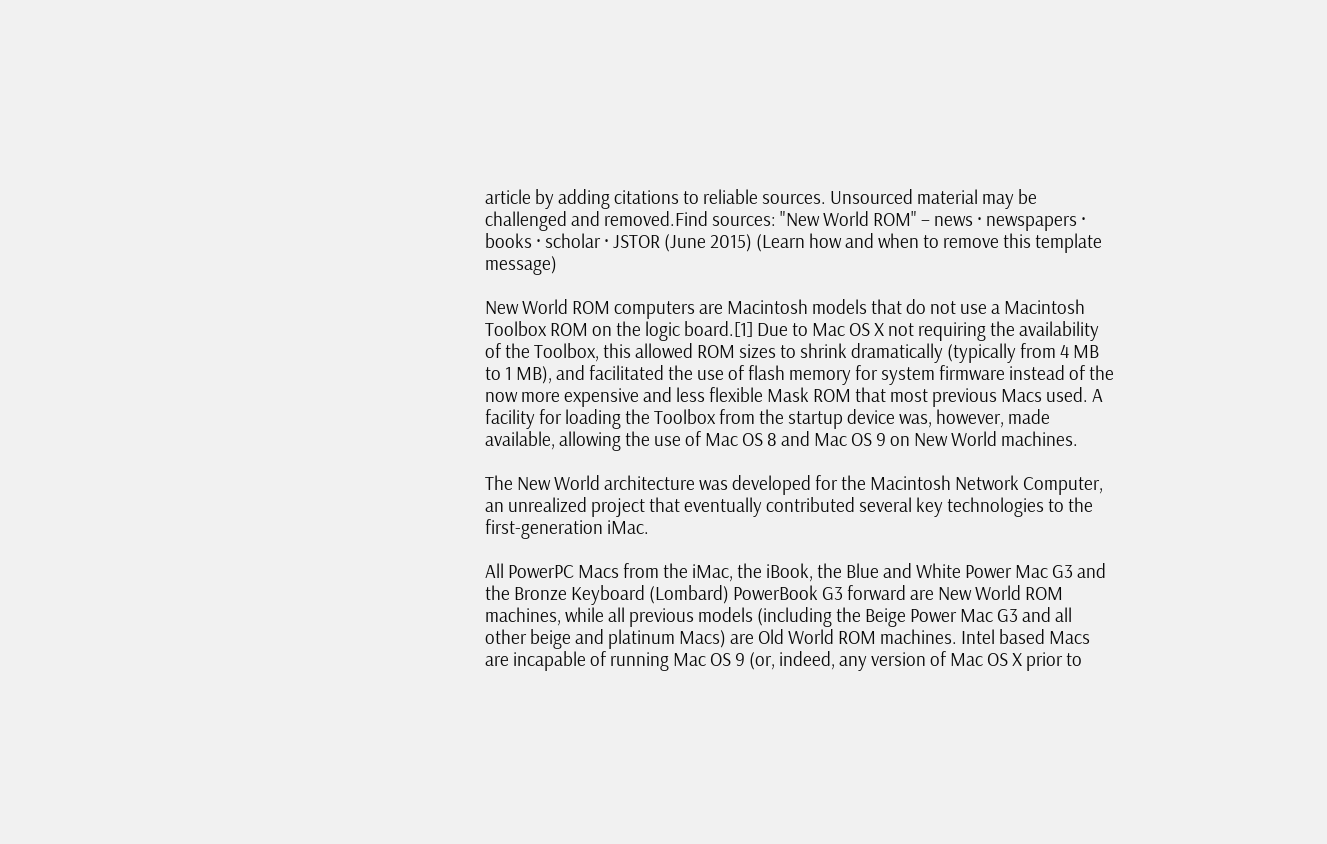article by adding citations to reliable sources. Unsourced material may be challenged and removed.Find sources: "New World ROM" – news · newspapers · books · scholar · JSTOR (June 2015) (Learn how and when to remove this template message)

New World ROM computers are Macintosh models that do not use a Macintosh Toolbox ROM on the logic board.[1] Due to Mac OS X not requiring the availability of the Toolbox, this allowed ROM sizes to shrink dramatically (typically from 4 MB to 1 MB), and facilitated the use of flash memory for system firmware instead of the now more expensive and less flexible Mask ROM that most previous Macs used. A facility for loading the Toolbox from the startup device was, however, made available, allowing the use of Mac OS 8 and Mac OS 9 on New World machines.

The New World architecture was developed for the Macintosh Network Computer, an unrealized project that eventually contributed several key technologies to the first-generation iMac.

All PowerPC Macs from the iMac, the iBook, the Blue and White Power Mac G3 and the Bronze Keyboard (Lombard) PowerBook G3 forward are New World ROM machines, while all previous models (including the Beige Power Mac G3 and all other beige and platinum Macs) are Old World ROM machines. Intel based Macs are incapable of running Mac OS 9 (or, indeed, any version of Mac OS X prior to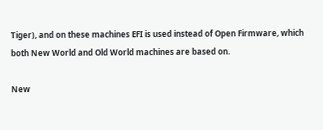Tiger), and on these machines EFI is used instead of Open Firmware, which both New World and Old World machines are based on.

New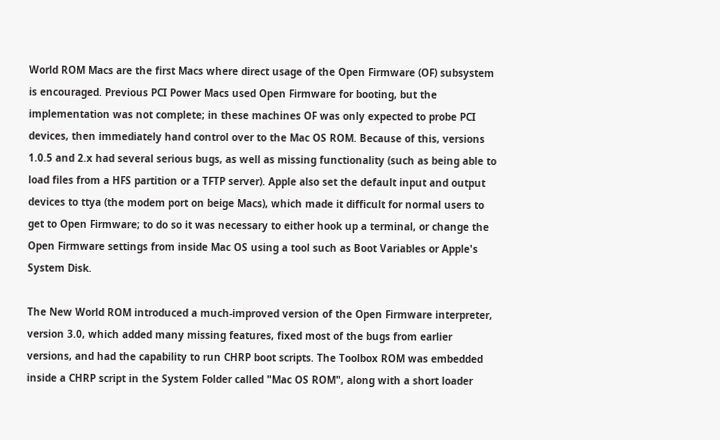World ROM Macs are the first Macs where direct usage of the Open Firmware (OF) subsystem is encouraged. Previous PCI Power Macs used Open Firmware for booting, but the implementation was not complete; in these machines OF was only expected to probe PCI devices, then immediately hand control over to the Mac OS ROM. Because of this, versions 1.0.5 and 2.x had several serious bugs, as well as missing functionality (such as being able to load files from a HFS partition or a TFTP server). Apple also set the default input and output devices to ttya (the modem port on beige Macs), which made it difficult for normal users to get to Open Firmware; to do so it was necessary to either hook up a terminal, or change the Open Firmware settings from inside Mac OS using a tool such as Boot Variables or Apple's System Disk.

The New World ROM introduced a much-improved version of the Open Firmware interpreter, version 3.0, which added many missing features, fixed most of the bugs from earlier versions, and had the capability to run CHRP boot scripts. The Toolbox ROM was embedded inside a CHRP script in the System Folder called "Mac OS ROM", along with a short loader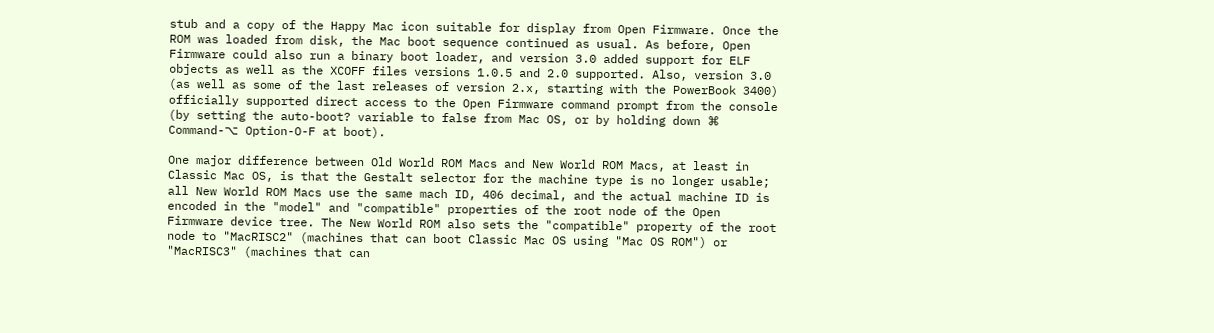stub and a copy of the Happy Mac icon suitable for display from Open Firmware. Once the ROM was loaded from disk, the Mac boot sequence continued as usual. As before, Open Firmware could also run a binary boot loader, and version 3.0 added support for ELF objects as well as the XCOFF files versions 1.0.5 and 2.0 supported. Also, version 3.0 (as well as some of the last releases of version 2.x, starting with the PowerBook 3400) officially supported direct access to the Open Firmware command prompt from the console (by setting the auto-boot? variable to false from Mac OS, or by holding down ⌘ Command-⌥ Option-O-F at boot).

One major difference between Old World ROM Macs and New World ROM Macs, at least in Classic Mac OS, is that the Gestalt selector for the machine type is no longer usable; all New World ROM Macs use the same mach ID, 406 decimal, and the actual machine ID is encoded in the "model" and "compatible" properties of the root node of the Open Firmware device tree. The New World ROM also sets the "compatible" property of the root node to "MacRISC2" (machines that can boot Classic Mac OS using "Mac OS ROM") or "MacRISC3" (machines that can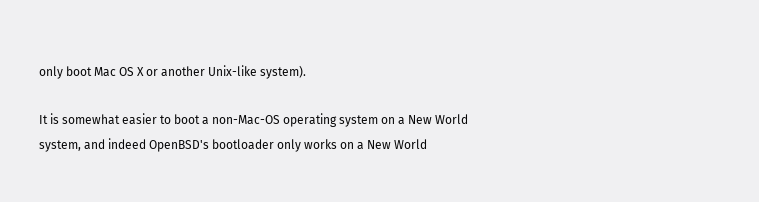only boot Mac OS X or another Unix-like system).

It is somewhat easier to boot a non-Mac-OS operating system on a New World system, and indeed OpenBSD's bootloader only works on a New World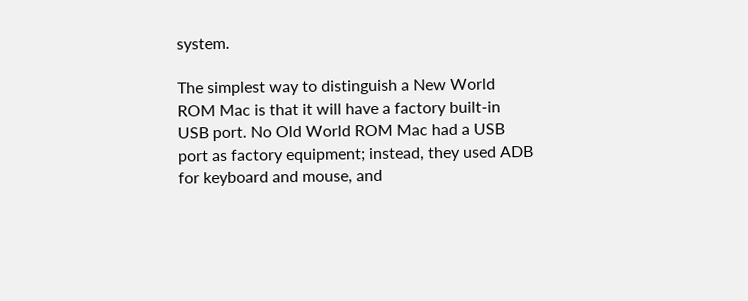system.

The simplest way to distinguish a New World ROM Mac is that it will have a factory built-in USB port. No Old World ROM Mac had a USB port as factory equipment; instead, they used ADB for keyboard and mouse, and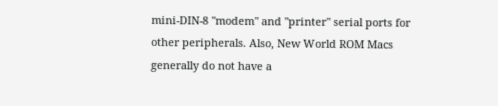mini-DIN-8 "modem" and "printer" serial ports for other peripherals. Also, New World ROM Macs generally do not have a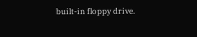built-in floppy drive.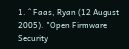1. ^ Faas, Ryan (12 August 2005). "Open Firmware Security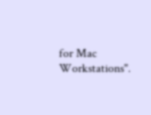for Mac Workstations".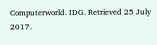Computerworld. IDG. Retrieved 25 July 2017.